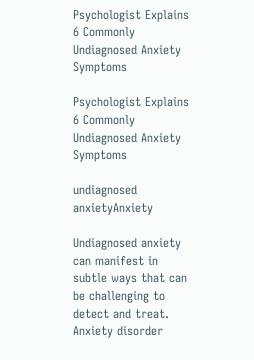Psychologist Explains 6 Commonly Undiagnosed Anxiety Symptoms

Psychologist Explains 6 Commonly Undiagnosed Anxiety Symptoms

undiagnosed anxietyAnxiety

Undiagnosed anxiety can manifest in subtle ways that can be challenging to detect and treat. Anxiety disorder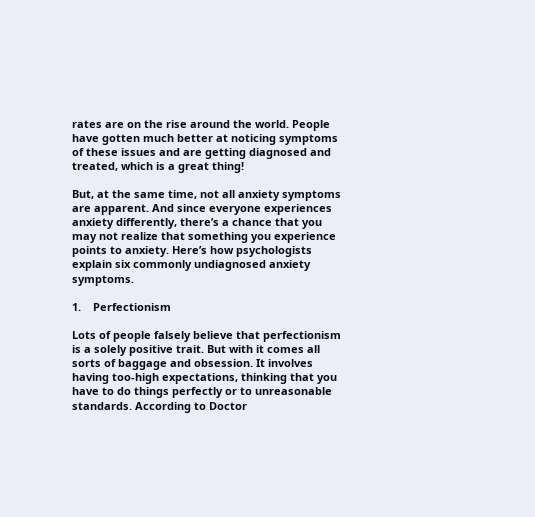rates are on the rise around the world. People have gotten much better at noticing symptoms of these issues and are getting diagnosed and treated, which is a great thing!

But, at the same time, not all anxiety symptoms are apparent. And since everyone experiences anxiety differently, there’s a chance that you may not realize that something you experience points to anxiety. Here’s how psychologists explain six commonly undiagnosed anxiety symptoms.

1.    Perfectionism

Lots of people falsely believe that perfectionism is a solely positive trait. But with it comes all sorts of baggage and obsession. It involves having too-high expectations, thinking that you have to do things perfectly or to unreasonable standards. According to Doctor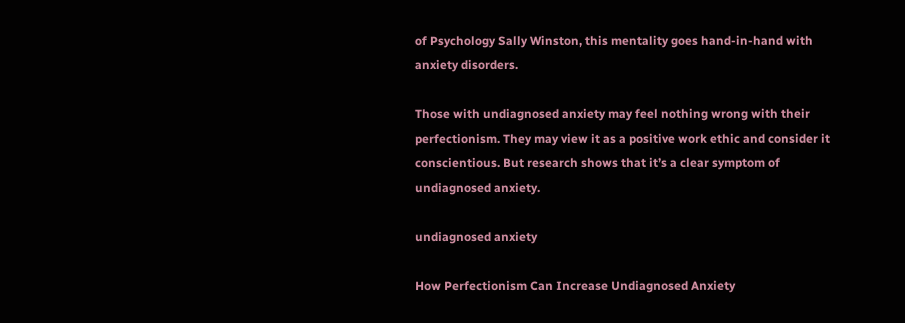of Psychology Sally Winston, this mentality goes hand-in-hand with anxiety disorders.

Those with undiagnosed anxiety may feel nothing wrong with their perfectionism. They may view it as a positive work ethic and consider it conscientious. But research shows that it’s a clear symptom of undiagnosed anxiety.

undiagnosed anxiety

How Perfectionism Can Increase Undiagnosed Anxiety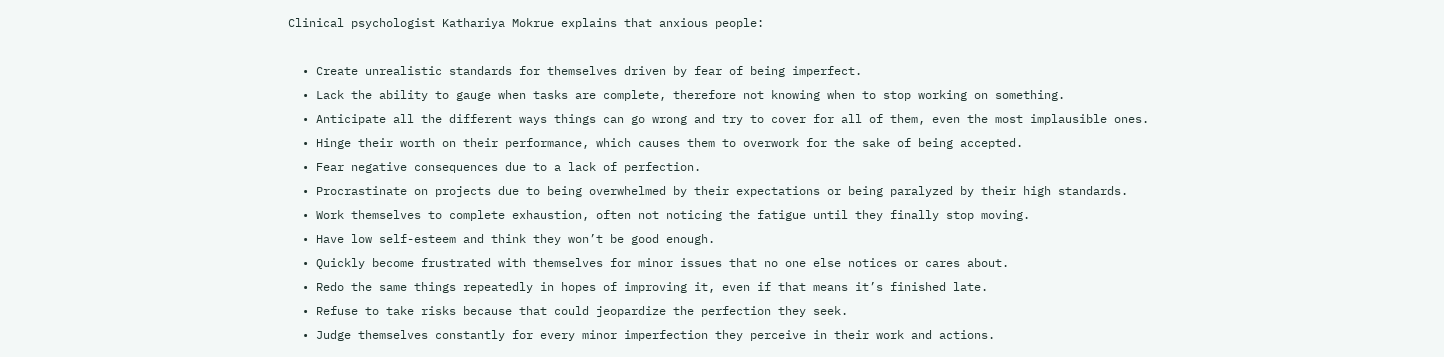Clinical psychologist Kathariya Mokrue explains that anxious people:

  • Create unrealistic standards for themselves driven by fear of being imperfect.
  • Lack the ability to gauge when tasks are complete, therefore not knowing when to stop working on something.
  • Anticipate all the different ways things can go wrong and try to cover for all of them, even the most implausible ones.
  • Hinge their worth on their performance, which causes them to overwork for the sake of being accepted.
  • Fear negative consequences due to a lack of perfection.
  • Procrastinate on projects due to being overwhelmed by their expectations or being paralyzed by their high standards.
  • Work themselves to complete exhaustion, often not noticing the fatigue until they finally stop moving.
  • Have low self-esteem and think they won’t be good enough.
  • Quickly become frustrated with themselves for minor issues that no one else notices or cares about.
  • Redo the same things repeatedly in hopes of improving it, even if that means it’s finished late.
  • Refuse to take risks because that could jeopardize the perfection they seek.
  • Judge themselves constantly for every minor imperfection they perceive in their work and actions.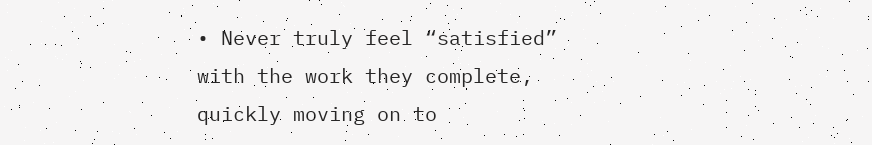• Never truly feel “satisfied” with the work they complete, quickly moving on to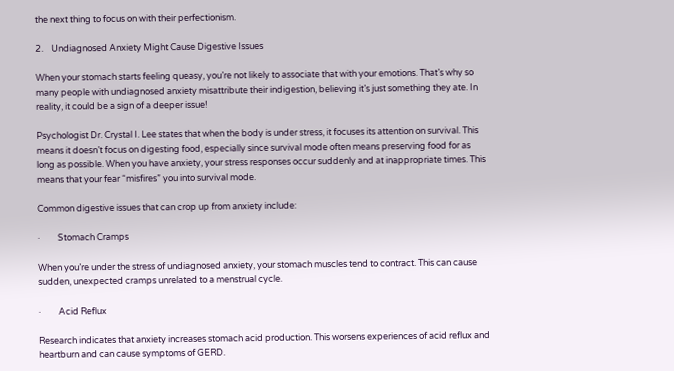the next thing to focus on with their perfectionism.

2.    Undiagnosed Anxiety Might Cause Digestive Issues

When your stomach starts feeling queasy, you’re not likely to associate that with your emotions. That’s why so many people with undiagnosed anxiety misattribute their indigestion, believing it’s just something they ate. In reality, it could be a sign of a deeper issue!

Psychologist Dr. Crystal I. Lee states that when the body is under stress, it focuses its attention on survival. This means it doesn’t focus on digesting food, especially since survival mode often means preserving food for as long as possible. When you have anxiety, your stress responses occur suddenly and at inappropriate times. This means that your fear “misfires” you into survival mode.

Common digestive issues that can crop up from anxiety include:

·         Stomach Cramps

When you’re under the stress of undiagnosed anxiety, your stomach muscles tend to contract. This can cause sudden, unexpected cramps unrelated to a menstrual cycle.

·         Acid Reflux

Research indicates that anxiety increases stomach acid production. This worsens experiences of acid reflux and heartburn and can cause symptoms of GERD.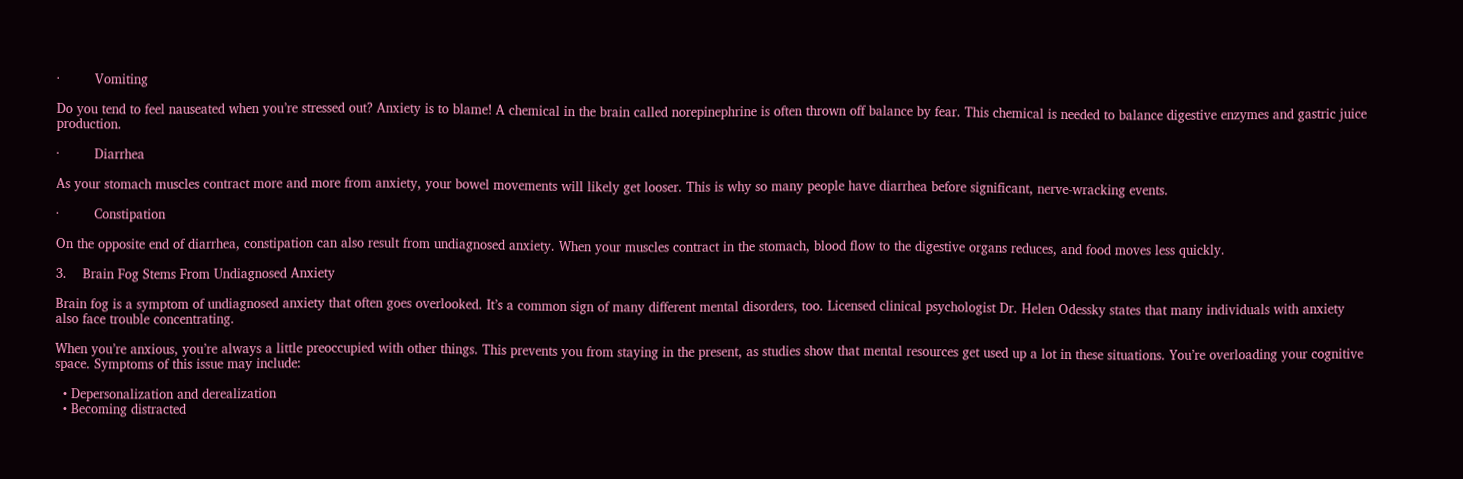·         Vomiting

Do you tend to feel nauseated when you’re stressed out? Anxiety is to blame! A chemical in the brain called norepinephrine is often thrown off balance by fear. This chemical is needed to balance digestive enzymes and gastric juice production.

·         Diarrhea

As your stomach muscles contract more and more from anxiety, your bowel movements will likely get looser. This is why so many people have diarrhea before significant, nerve-wracking events.

·         Constipation

On the opposite end of diarrhea, constipation can also result from undiagnosed anxiety. When your muscles contract in the stomach, blood flow to the digestive organs reduces, and food moves less quickly.

3.    Brain Fog Stems From Undiagnosed Anxiety

Brain fog is a symptom of undiagnosed anxiety that often goes overlooked. It’s a common sign of many different mental disorders, too. Licensed clinical psychologist Dr. Helen Odessky states that many individuals with anxiety also face trouble concentrating.

When you’re anxious, you’re always a little preoccupied with other things. This prevents you from staying in the present, as studies show that mental resources get used up a lot in these situations. You’re overloading your cognitive space. Symptoms of this issue may include:

  • Depersonalization and derealization
  • Becoming distracted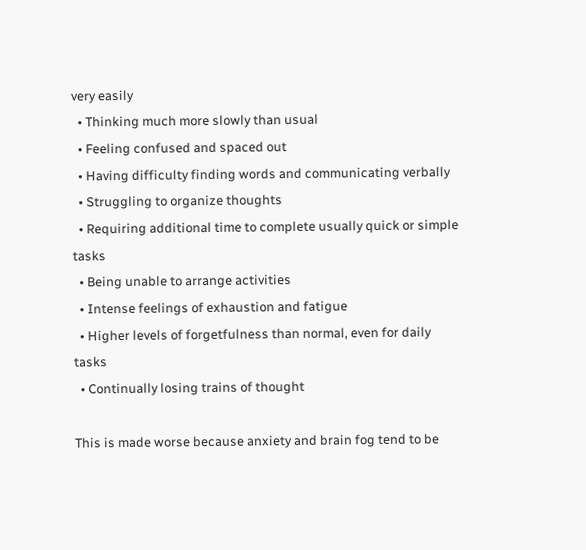very easily
  • Thinking much more slowly than usual
  • Feeling confused and spaced out
  • Having difficulty finding words and communicating verbally
  • Struggling to organize thoughts
  • Requiring additional time to complete usually quick or simple tasks
  • Being unable to arrange activities
  • Intense feelings of exhaustion and fatigue
  • Higher levels of forgetfulness than normal, even for daily tasks
  • Continually losing trains of thought

This is made worse because anxiety and brain fog tend to be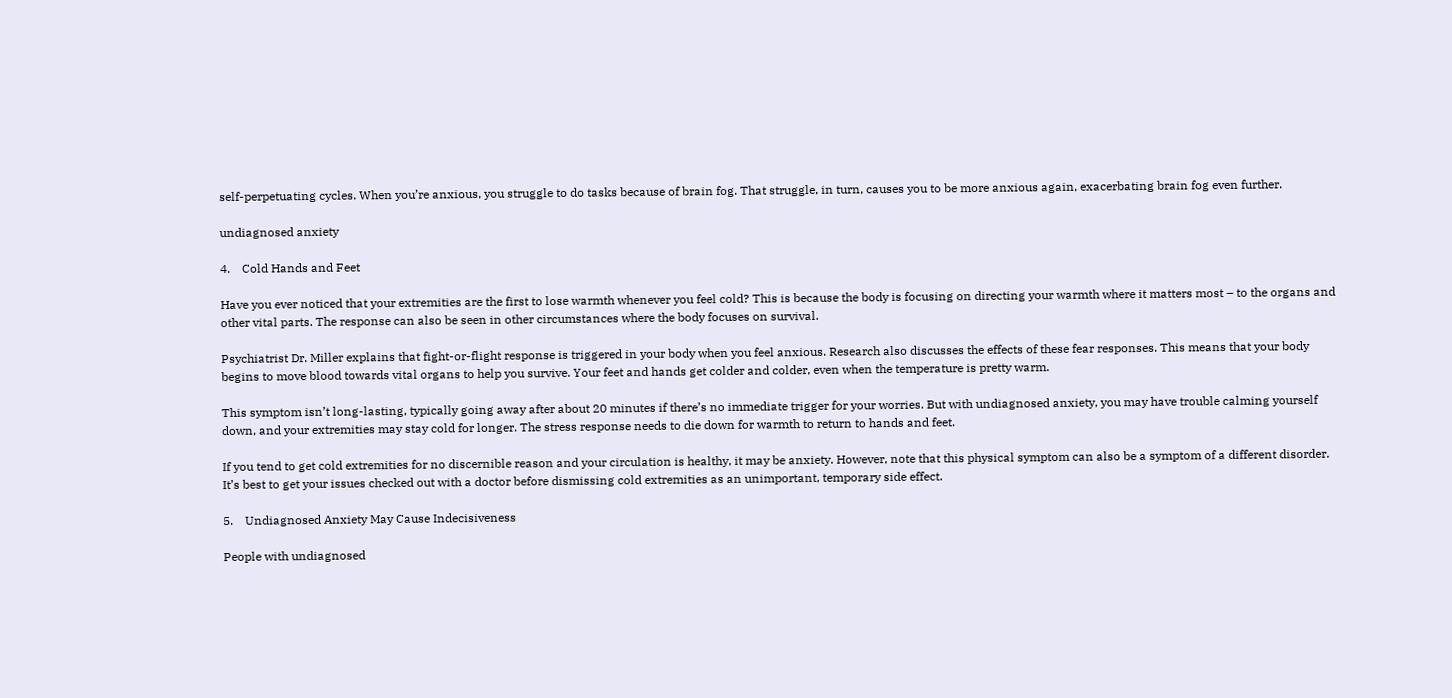self-perpetuating cycles. When you’re anxious, you struggle to do tasks because of brain fog. That struggle, in turn, causes you to be more anxious again, exacerbating brain fog even further.

undiagnosed anxiety

4.    Cold Hands and Feet

Have you ever noticed that your extremities are the first to lose warmth whenever you feel cold? This is because the body is focusing on directing your warmth where it matters most – to the organs and other vital parts. The response can also be seen in other circumstances where the body focuses on survival.

Psychiatrist Dr. Miller explains that fight-or-flight response is triggered in your body when you feel anxious. Research also discusses the effects of these fear responses. This means that your body begins to move blood towards vital organs to help you survive. Your feet and hands get colder and colder, even when the temperature is pretty warm.

This symptom isn’t long-lasting, typically going away after about 20 minutes if there’s no immediate trigger for your worries. But with undiagnosed anxiety, you may have trouble calming yourself down, and your extremities may stay cold for longer. The stress response needs to die down for warmth to return to hands and feet.

If you tend to get cold extremities for no discernible reason and your circulation is healthy, it may be anxiety. However, note that this physical symptom can also be a symptom of a different disorder. It’s best to get your issues checked out with a doctor before dismissing cold extremities as an unimportant, temporary side effect.

5.    Undiagnosed Anxiety May Cause Indecisiveness

People with undiagnosed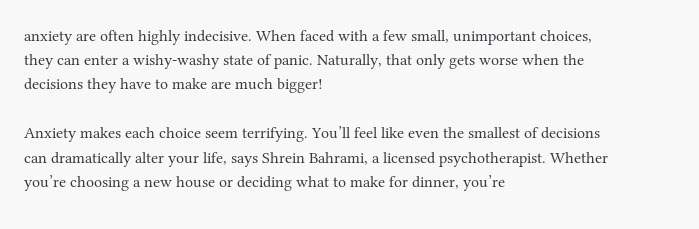anxiety are often highly indecisive. When faced with a few small, unimportant choices, they can enter a wishy-washy state of panic. Naturally, that only gets worse when the decisions they have to make are much bigger!

Anxiety makes each choice seem terrifying. You’ll feel like even the smallest of decisions can dramatically alter your life, says Shrein Bahrami, a licensed psychotherapist. Whether you’re choosing a new house or deciding what to make for dinner, you’re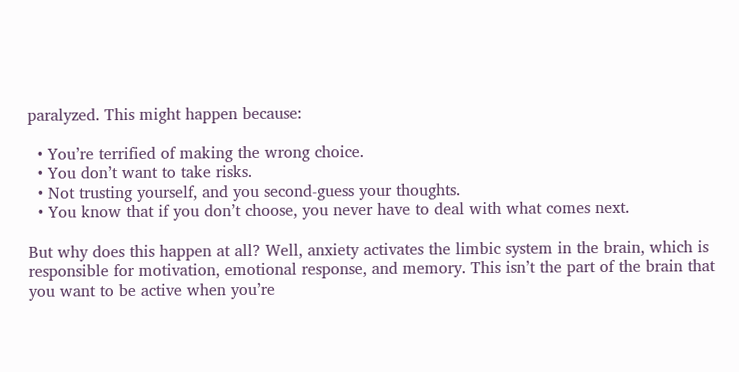paralyzed. This might happen because:

  • You’re terrified of making the wrong choice.
  • You don’t want to take risks.
  • Not trusting yourself, and you second-guess your thoughts.
  • You know that if you don’t choose, you never have to deal with what comes next.

But why does this happen at all? Well, anxiety activates the limbic system in the brain, which is responsible for motivation, emotional response, and memory. This isn’t the part of the brain that you want to be active when you’re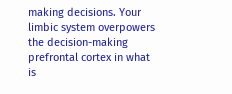making decisions. Your limbic system overpowers the decision-making prefrontal cortex in what is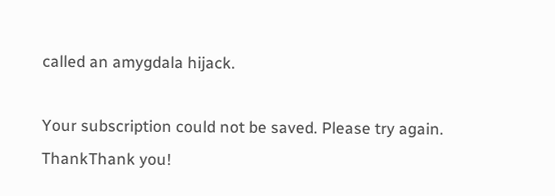called an amygdala hijack.

Your subscription could not be saved. Please try again.
ThankThank you!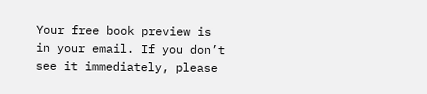Your free book preview is in your email. If you don’t see it immediately, please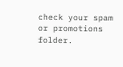check your spam or promotions folder.